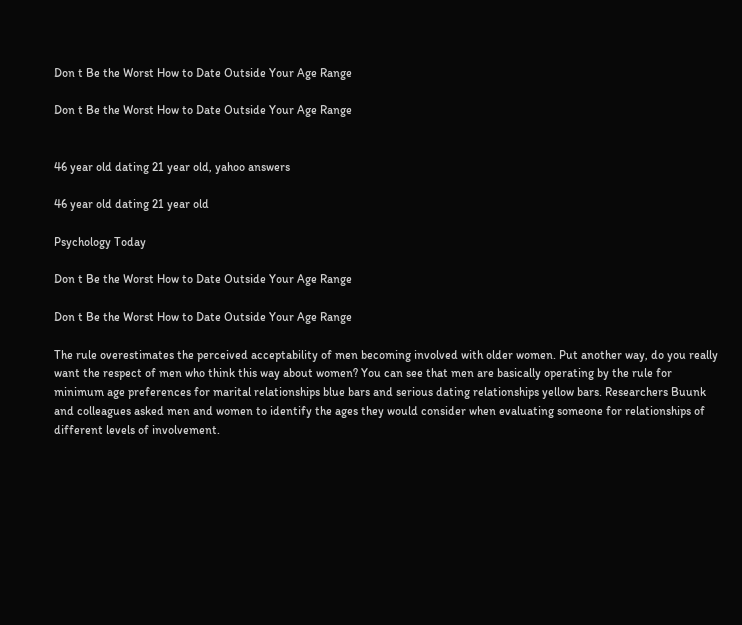Don t Be the Worst How to Date Outside Your Age Range

Don t Be the Worst How to Date Outside Your Age Range


46 year old dating 21 year old, yahoo answers

46 year old dating 21 year old

Psychology Today

Don t Be the Worst How to Date Outside Your Age Range

Don t Be the Worst How to Date Outside Your Age Range

The rule overestimates the perceived acceptability of men becoming involved with older women. Put another way, do you really want the respect of men who think this way about women? You can see that men are basically operating by the rule for minimum age preferences for marital relationships blue bars and serious dating relationships yellow bars. Researchers Buunk and colleagues asked men and women to identify the ages they would consider when evaluating someone for relationships of different levels of involvement.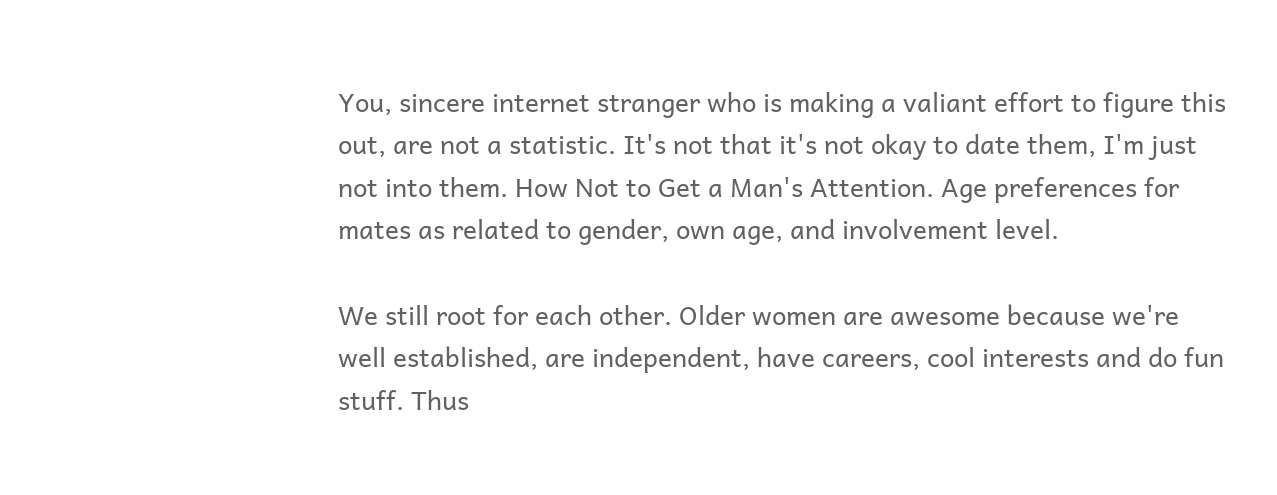You, sincere internet stranger who is making a valiant effort to figure this out, are not a statistic. It's not that it's not okay to date them, I'm just not into them. How Not to Get a Man's Attention. Age preferences for mates as related to gender, own age, and involvement level.

We still root for each other. Older women are awesome because we're well established, are independent, have careers, cool interests and do fun stuff. Thus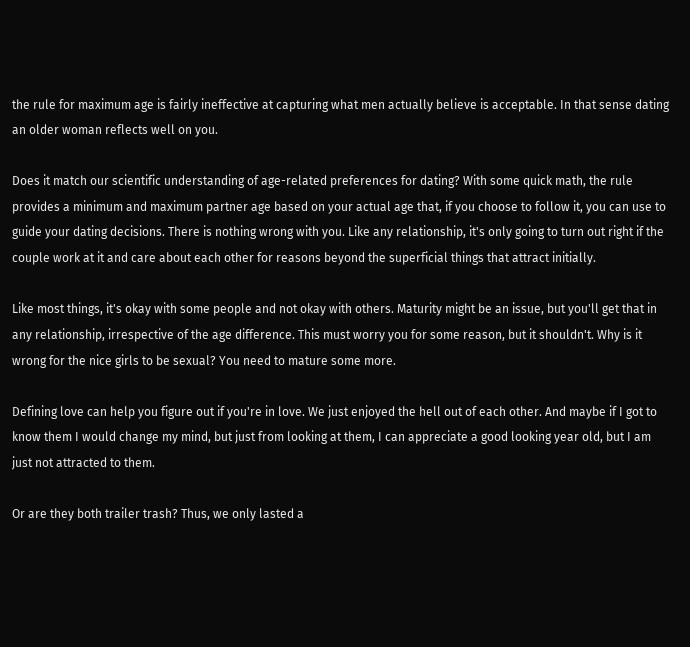the rule for maximum age is fairly ineffective at capturing what men actually believe is acceptable. In that sense dating an older woman reflects well on you.

Does it match our scientific understanding of age-related preferences for dating? With some quick math, the rule provides a minimum and maximum partner age based on your actual age that, if you choose to follow it, you can use to guide your dating decisions. There is nothing wrong with you. Like any relationship, it's only going to turn out right if the couple work at it and care about each other for reasons beyond the superficial things that attract initially.

Like most things, it's okay with some people and not okay with others. Maturity might be an issue, but you'll get that in any relationship, irrespective of the age difference. This must worry you for some reason, but it shouldn't. Why is it wrong for the nice girls to be sexual? You need to mature some more.

Defining love can help you figure out if you're in love. We just enjoyed the hell out of each other. And maybe if I got to know them I would change my mind, but just from looking at them, I can appreciate a good looking year old, but I am just not attracted to them.

Or are they both trailer trash? Thus, we only lasted a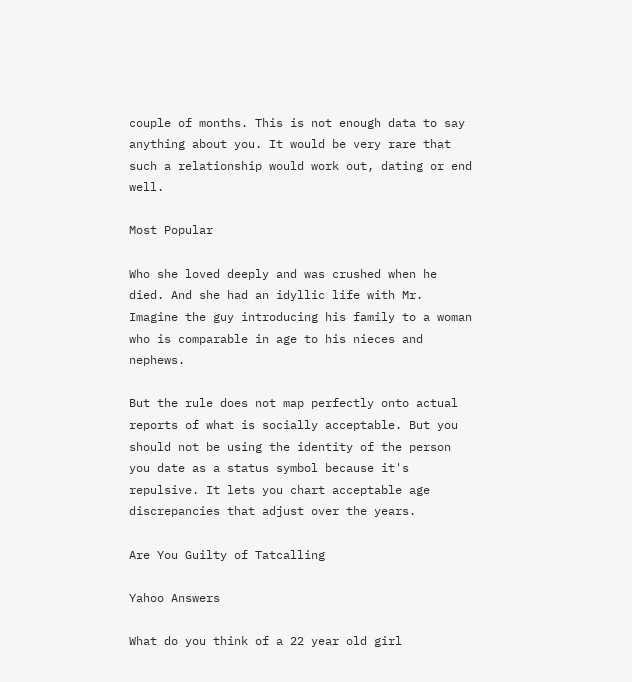couple of months. This is not enough data to say anything about you. It would be very rare that such a relationship would work out, dating or end well.

Most Popular

Who she loved deeply and was crushed when he died. And she had an idyllic life with Mr. Imagine the guy introducing his family to a woman who is comparable in age to his nieces and nephews.

But the rule does not map perfectly onto actual reports of what is socially acceptable. But you should not be using the identity of the person you date as a status symbol because it's repulsive. It lets you chart acceptable age discrepancies that adjust over the years.

Are You Guilty of Tatcalling

Yahoo Answers

What do you think of a 22 year old girl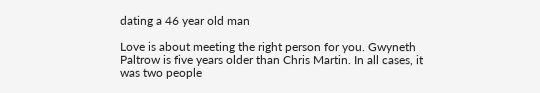dating a 46 year old man

Love is about meeting the right person for you. Gwyneth Paltrow is five years older than Chris Martin. In all cases, it was two people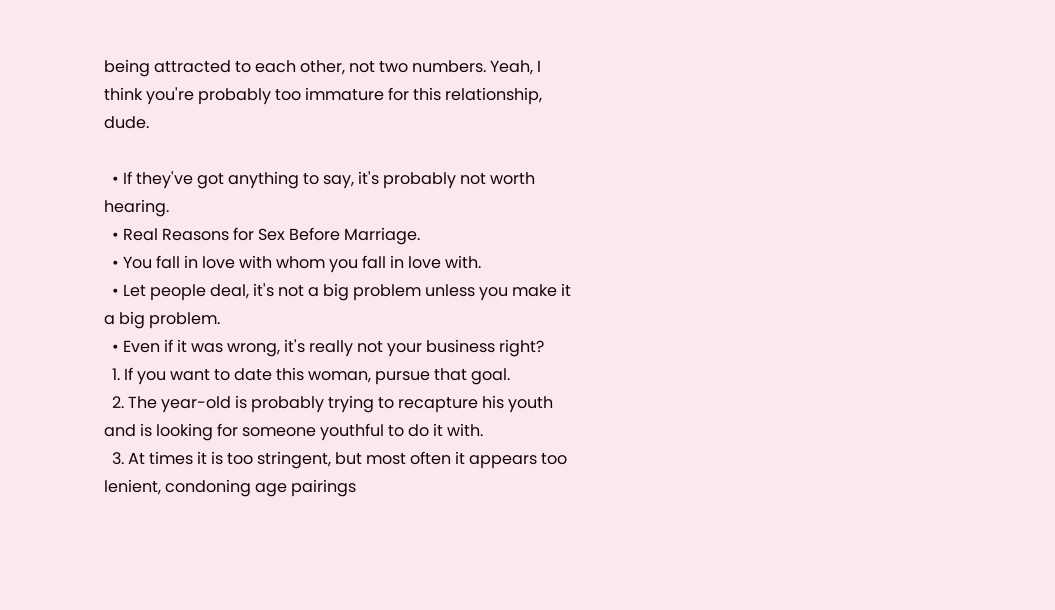being attracted to each other, not two numbers. Yeah, I think you're probably too immature for this relationship, dude.

  • If they've got anything to say, it's probably not worth hearing.
  • Real Reasons for Sex Before Marriage.
  • You fall in love with whom you fall in love with.
  • Let people deal, it's not a big problem unless you make it a big problem.
  • Even if it was wrong, it's really not your business right?
  1. If you want to date this woman, pursue that goal.
  2. The year-old is probably trying to recapture his youth and is looking for someone youthful to do it with.
  3. At times it is too stringent, but most often it appears too lenient, condoning age pairings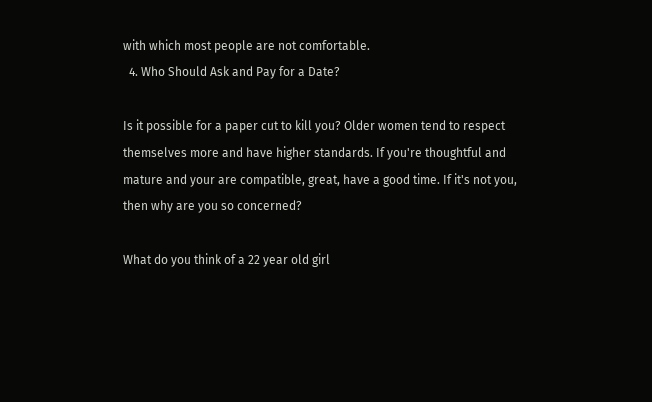with which most people are not comfortable.
  4. Who Should Ask and Pay for a Date?

Is it possible for a paper cut to kill you? Older women tend to respect themselves more and have higher standards. If you're thoughtful and mature and your are compatible, great, have a good time. If it's not you, then why are you so concerned?

What do you think of a 22 year old girl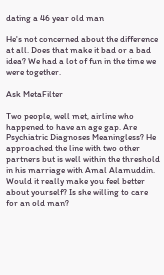dating a 46 year old man

He's not concerned about the difference at all. Does that make it bad or a bad idea? We had a lot of fun in the time we were together.

Ask MetaFilter

Two people, well met, airline who happened to have an age gap. Are Psychiatric Diagnoses Meaningless? He approached the line with two other partners but is well within the threshold in his marriage with Amal Alamuddin. Would it really make you feel better about yourself? Is she willing to care for an old man?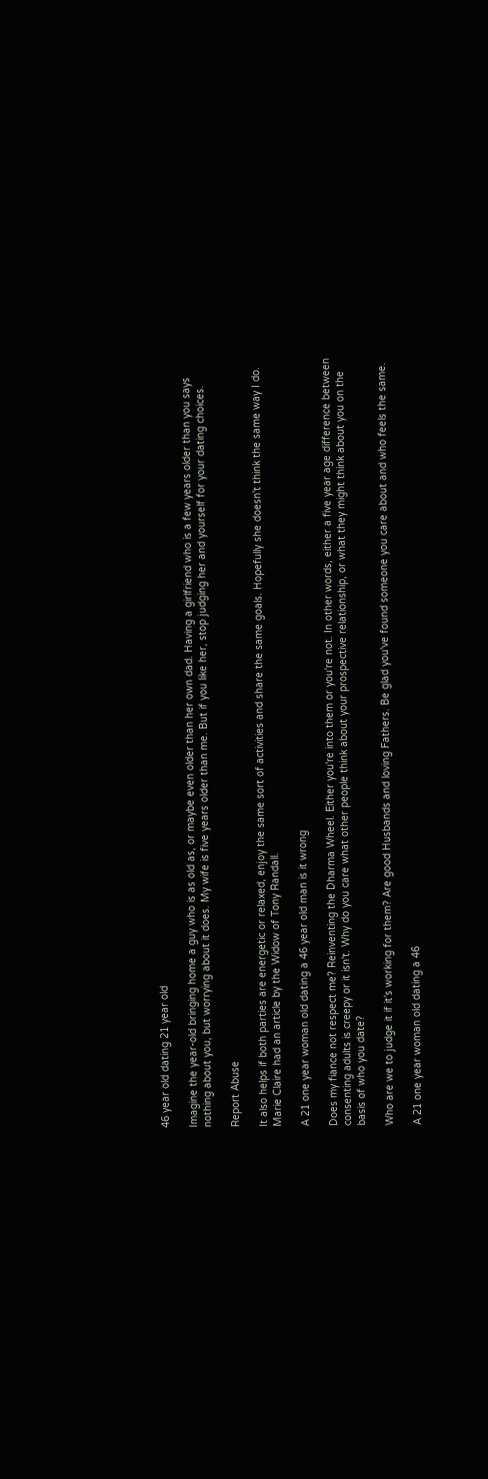46 year old dating 21 year old

Imagine the year-old bringing home a guy who is as old as, or maybe even older than her own dad. Having a girlfriend who is a few years older than you says nothing about you, but worrying about it does. My wife is five years older than me. But if you like her, stop judging her and yourself for your dating choices.

Report Abuse

It also helps if both parties are energetic or relaxed, enjoy the same sort of activities and share the same goals. Hopefully she doesn't think the same way I do. Marie Claire had an article by the Widow of Tony Randall.

A 21 one year woman old dating a 46 year old man is it wrong

Does my fiance not respect me? Reinventing the Dharma Wheel. Either you're into them or you're not. In other words, either a five year age difference between consenting adults is creepy or it isn't. Why do you care what other people think about your prospective relationship, or what they might think about you on the basis of who you date?

Who are we to judge it if it's working for them? Are good Husbands and loving Fathers. Be glad you've found someone you care about and who feels the same.

A 21 one year woman old dating a 46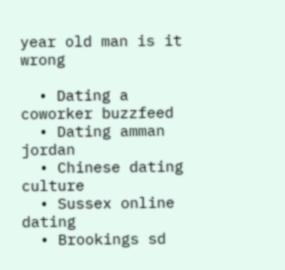year old man is it wrong

  • Dating a coworker buzzfeed
  • Dating amman jordan
  • Chinese dating culture
  • Sussex online dating
  • Brookings sd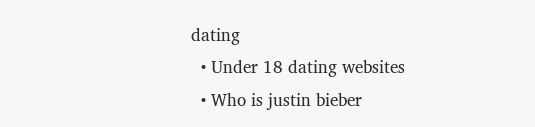dating
  • Under 18 dating websites
  • Who is justin bieber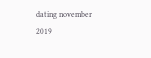dating november 2019